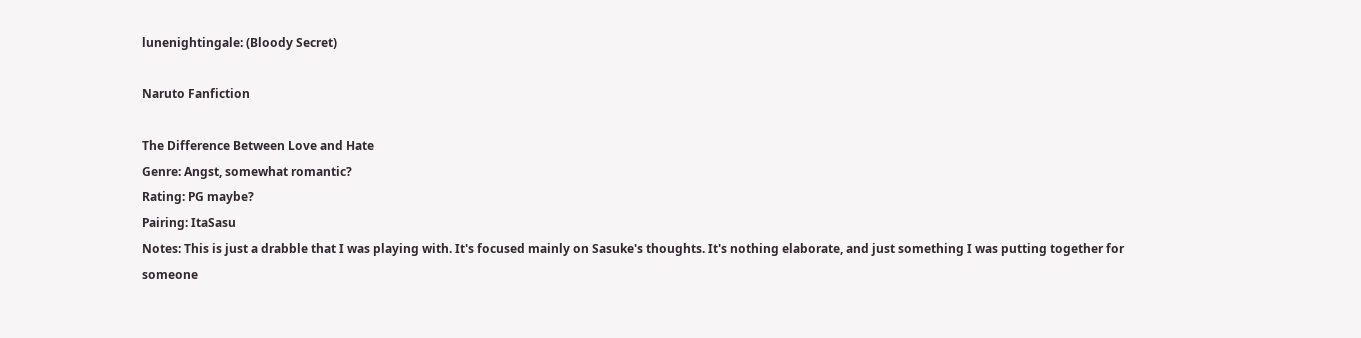lunenightingale: (Bloody Secret)

Naruto Fanfiction

The Difference Between Love and Hate
Genre: Angst, somewhat romantic?
Rating: PG maybe?
Pairing: ItaSasu
Notes: This is just a drabble that I was playing with. It's focused mainly on Sasuke's thoughts. It's nothing elaborate, and just something I was putting together for someone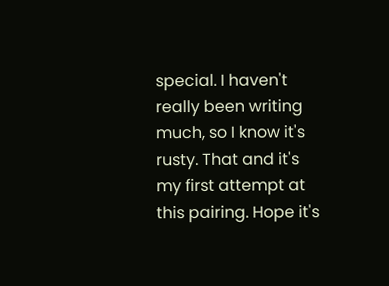special. I haven't really been writing much, so I know it's rusty. That and it's my first attempt at this pairing. Hope it's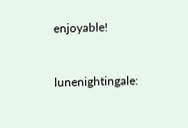enjoyable!


lunenightingale: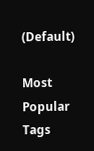(Default)

Most Popular Tags